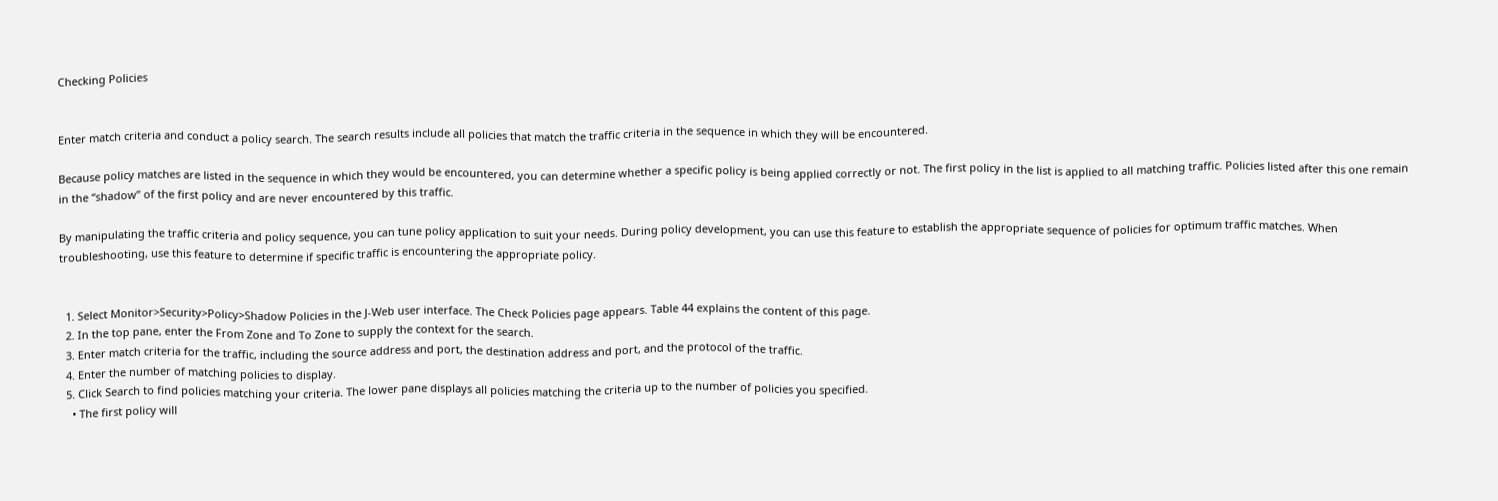Checking Policies


Enter match criteria and conduct a policy search. The search results include all policies that match the traffic criteria in the sequence in which they will be encountered.

Because policy matches are listed in the sequence in which they would be encountered, you can determine whether a specific policy is being applied correctly or not. The first policy in the list is applied to all matching traffic. Policies listed after this one remain in the “shadow” of the first policy and are never encountered by this traffic.

By manipulating the traffic criteria and policy sequence, you can tune policy application to suit your needs. During policy development, you can use this feature to establish the appropriate sequence of policies for optimum traffic matches. When troubleshooting, use this feature to determine if specific traffic is encountering the appropriate policy.


  1. Select Monitor>Security>Policy>Shadow Policies in the J-Web user interface. The Check Policies page appears. Table 44 explains the content of this page.
  2. In the top pane, enter the From Zone and To Zone to supply the context for the search.
  3. Enter match criteria for the traffic, including the source address and port, the destination address and port, and the protocol of the traffic.
  4. Enter the number of matching policies to display.
  5. Click Search to find policies matching your criteria. The lower pane displays all policies matching the criteria up to the number of policies you specified.
    • The first policy will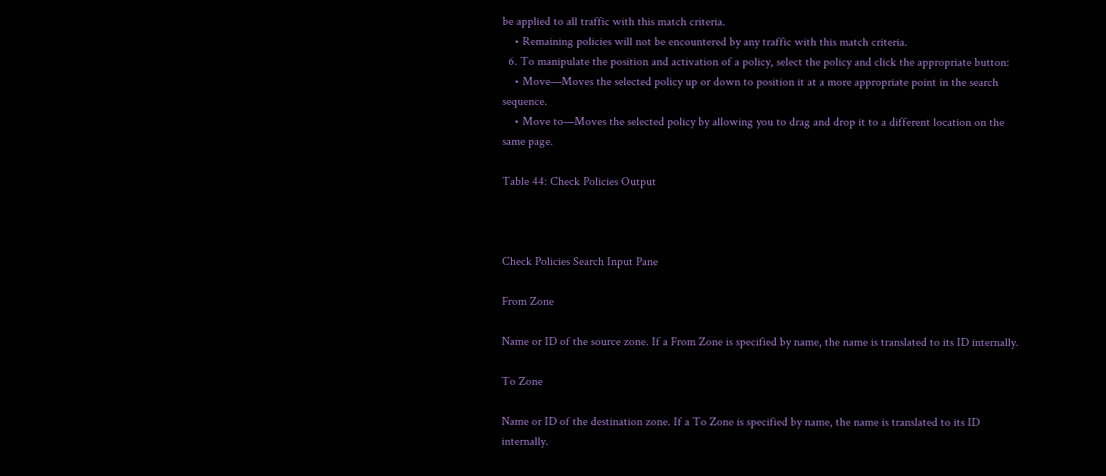be applied to all traffic with this match criteria.
    • Remaining policies will not be encountered by any traffic with this match criteria.
  6. To manipulate the position and activation of a policy, select the policy and click the appropriate button:
    • Move—Moves the selected policy up or down to position it at a more appropriate point in the search sequence.
    • Move to—Moves the selected policy by allowing you to drag and drop it to a different location on the same page.

Table 44: Check Policies Output



Check Policies Search Input Pane

From Zone

Name or ID of the source zone. If a From Zone is specified by name, the name is translated to its ID internally.

To Zone

Name or ID of the destination zone. If a To Zone is specified by name, the name is translated to its ID internally.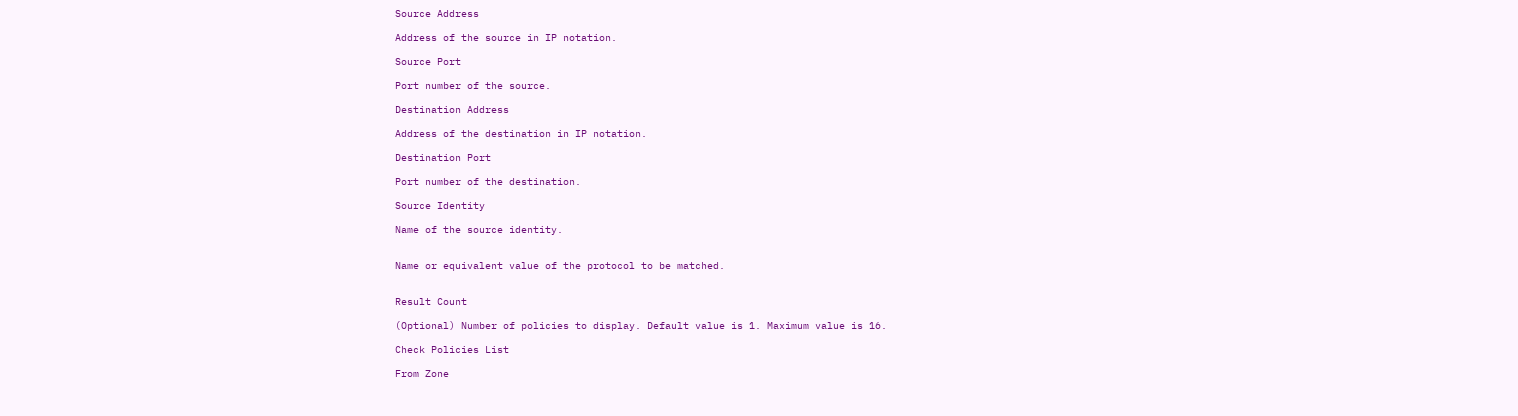Source Address

Address of the source in IP notation.

Source Port

Port number of the source.

Destination Address

Address of the destination in IP notation.

Destination Port

Port number of the destination.

Source Identity

Name of the source identity.


Name or equivalent value of the protocol to be matched.


Result Count

(Optional) Number of policies to display. Default value is 1. Maximum value is 16.

Check Policies List

From Zone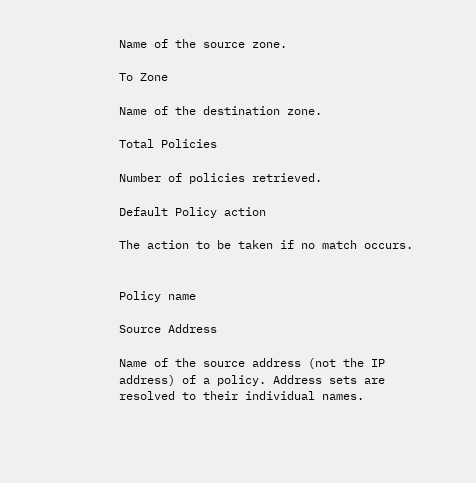Name of the source zone.

To Zone

Name of the destination zone.

Total Policies

Number of policies retrieved.

Default Policy action

The action to be taken if no match occurs.


Policy name

Source Address

Name of the source address (not the IP address) of a policy. Address sets are resolved to their individual names.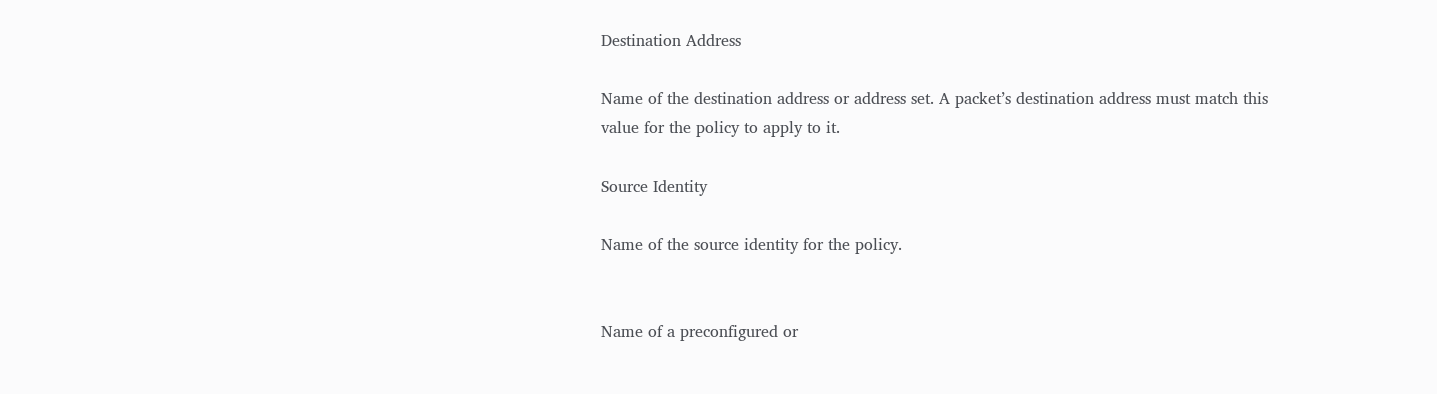Destination Address

Name of the destination address or address set. A packet’s destination address must match this value for the policy to apply to it.

Source Identity

Name of the source identity for the policy.


Name of a preconfigured or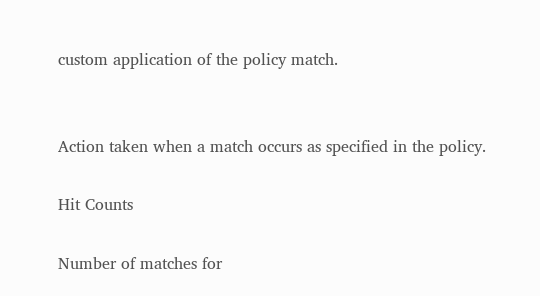custom application of the policy match.


Action taken when a match occurs as specified in the policy.

Hit Counts

Number of matches for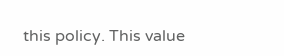this policy. This value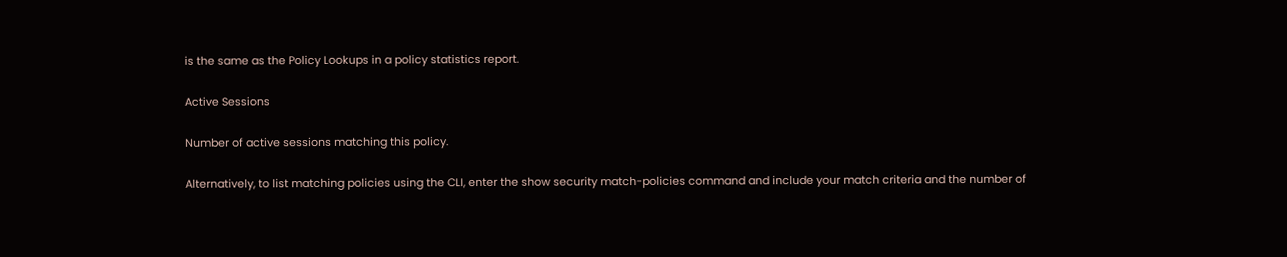is the same as the Policy Lookups in a policy statistics report.

Active Sessions

Number of active sessions matching this policy.

Alternatively, to list matching policies using the CLI, enter the show security match-policies command and include your match criteria and the number of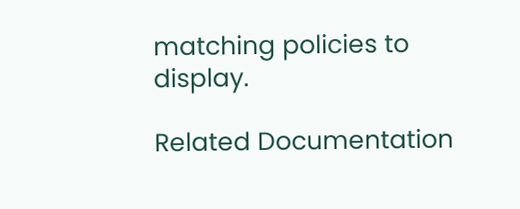matching policies to display.

Related Documentation